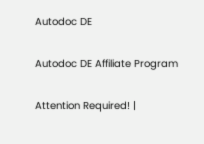Autodoc DE

Autodoc DE Affiliate Program

Attention Required! |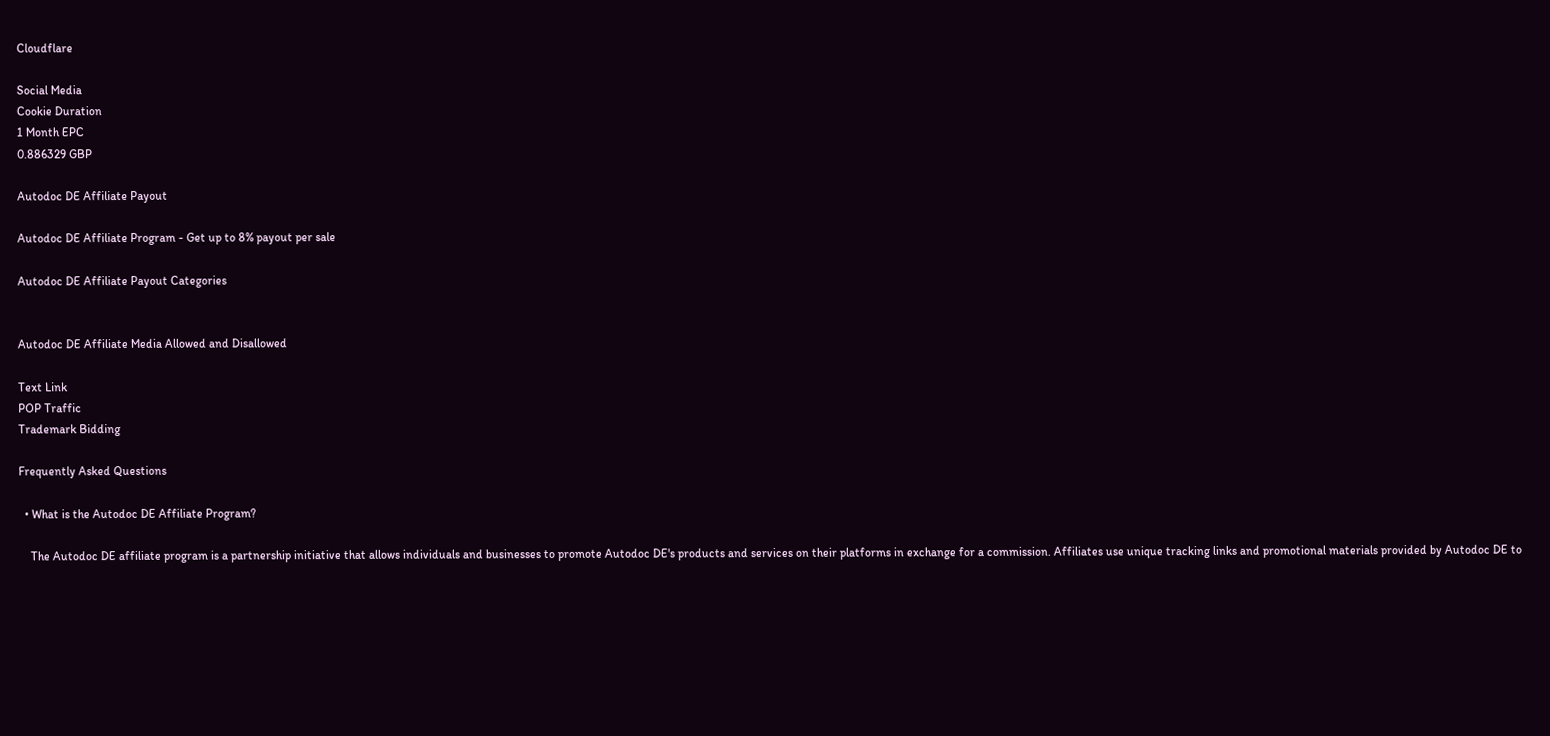Cloudflare

Social Media
Cookie Duration
1 Month EPC
0.886329 GBP

Autodoc DE Affiliate Payout

Autodoc DE Affiliate Program - Get up to 8% payout per sale

Autodoc DE Affiliate Payout Categories


Autodoc DE Affiliate Media Allowed and Disallowed

Text Link
POP Traffic
Trademark Bidding

Frequently Asked Questions

  • What is the Autodoc DE Affiliate Program?

    The Autodoc DE affiliate program is a partnership initiative that allows individuals and businesses to promote Autodoc DE's products and services on their platforms in exchange for a commission. Affiliates use unique tracking links and promotional materials provided by Autodoc DE to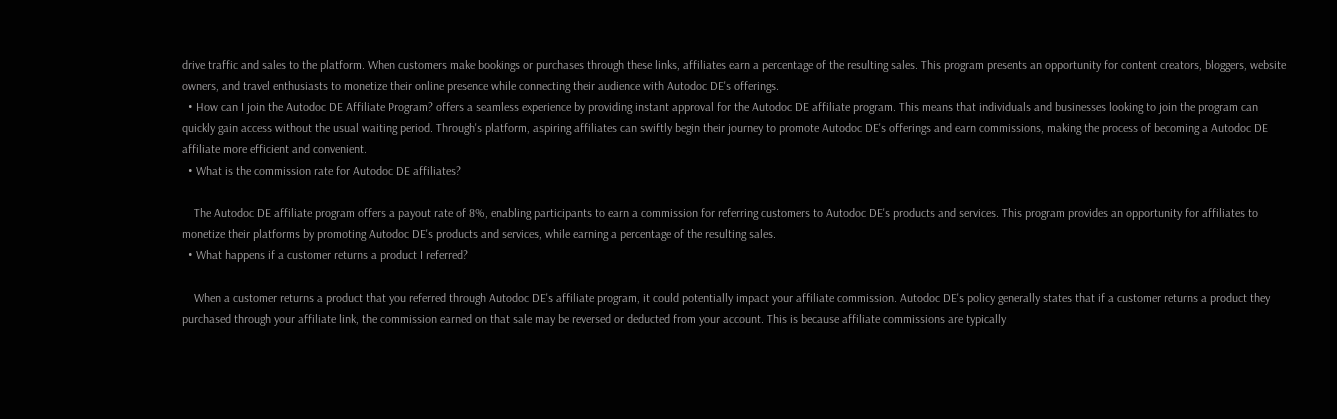drive traffic and sales to the platform. When customers make bookings or purchases through these links, affiliates earn a percentage of the resulting sales. This program presents an opportunity for content creators, bloggers, website owners, and travel enthusiasts to monetize their online presence while connecting their audience with Autodoc DE's offerings.
  • How can I join the Autodoc DE Affiliate Program? offers a seamless experience by providing instant approval for the Autodoc DE affiliate program. This means that individuals and businesses looking to join the program can quickly gain access without the usual waiting period. Through's platform, aspiring affiliates can swiftly begin their journey to promote Autodoc DE's offerings and earn commissions, making the process of becoming a Autodoc DE affiliate more efficient and convenient.
  • What is the commission rate for Autodoc DE affiliates?

    The Autodoc DE affiliate program offers a payout rate of 8%, enabling participants to earn a commission for referring customers to Autodoc DE's products and services. This program provides an opportunity for affiliates to monetize their platforms by promoting Autodoc DE's products and services, while earning a percentage of the resulting sales.
  • What happens if a customer returns a product I referred?

    When a customer returns a product that you referred through Autodoc DE's affiliate program, it could potentially impact your affiliate commission. Autodoc DE's policy generally states that if a customer returns a product they purchased through your affiliate link, the commission earned on that sale may be reversed or deducted from your account. This is because affiliate commissions are typically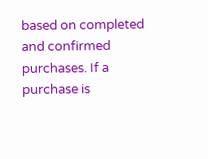based on completed and confirmed purchases. If a purchase is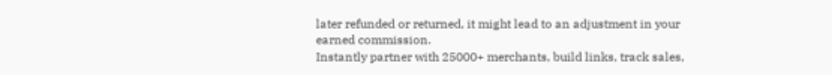later refunded or returned, it might lead to an adjustment in your earned commission.
Instantly partner with 25000+ merchants, build links, track sales,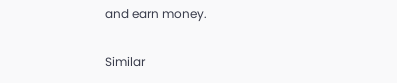and earn money.

Similar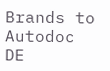Brands to Autodoc DE